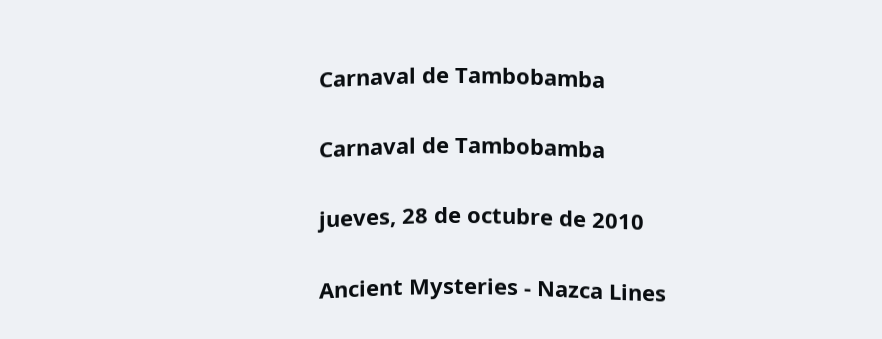Carnaval de Tambobamba

Carnaval de Tambobamba

jueves, 28 de octubre de 2010

Ancient Mysteries - Nazca Lines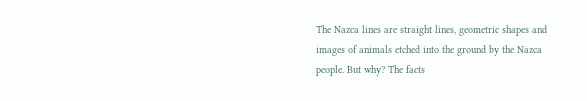The Nazca lines are straight lines, geometric shapes and images of animals etched into the ground by the Nazca people. But why? The facts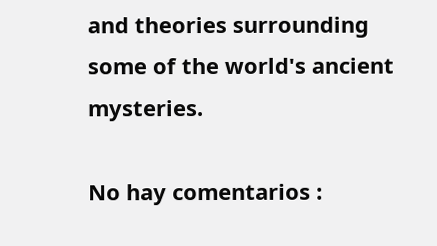and theories surrounding some of the world's ancient mysteries.

No hay comentarios :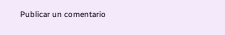Publicar un comentario